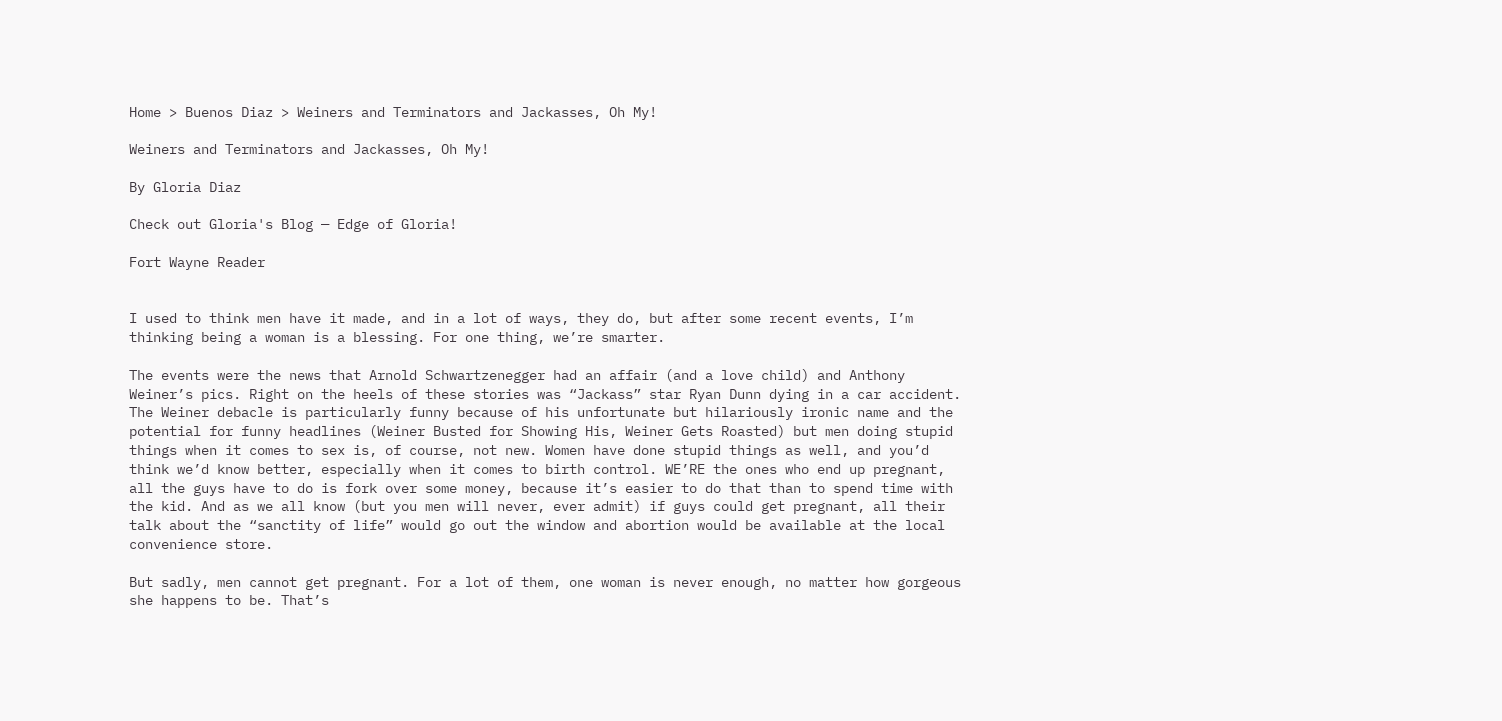Home > Buenos Diaz > Weiners and Terminators and Jackasses, Oh My!

Weiners and Terminators and Jackasses, Oh My!

By Gloria Diaz

Check out Gloria's Blog — Edge of Gloria!

Fort Wayne Reader


I used to think men have it made, and in a lot of ways, they do, but after some recent events, I’m thinking being a woman is a blessing. For one thing, we’re smarter.

The events were the news that Arnold Schwartzenegger had an affair (and a love child) and Anthony Weiner’s pics. Right on the heels of these stories was “Jackass” star Ryan Dunn dying in a car accident. The Weiner debacle is particularly funny because of his unfortunate but hilariously ironic name and the potential for funny headlines (Weiner Busted for Showing His, Weiner Gets Roasted) but men doing stupid things when it comes to sex is, of course, not new. Women have done stupid things as well, and you’d think we’d know better, especially when it comes to birth control. WE’RE the ones who end up pregnant, all the guys have to do is fork over some money, because it’s easier to do that than to spend time with the kid. And as we all know (but you men will never, ever admit) if guys could get pregnant, all their talk about the “sanctity of life” would go out the window and abortion would be available at the local convenience store.

But sadly, men cannot get pregnant. For a lot of them, one woman is never enough, no matter how gorgeous she happens to be. That’s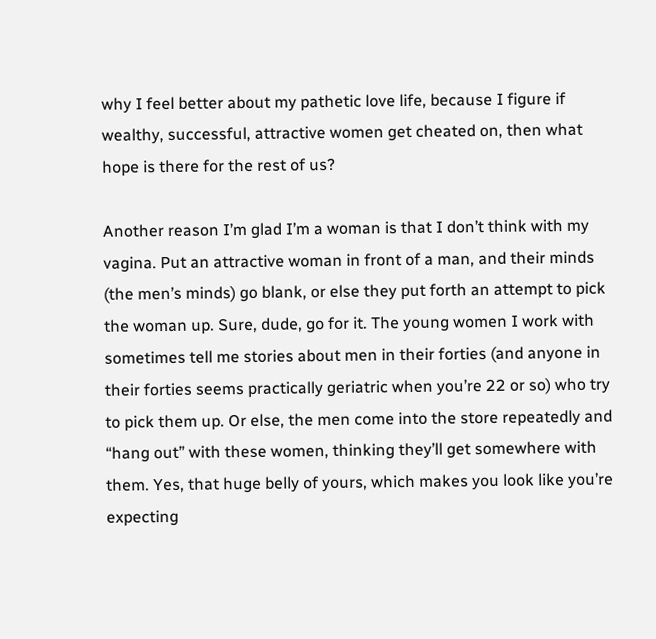why I feel better about my pathetic love life, because I figure if wealthy, successful, attractive women get cheated on, then what hope is there for the rest of us?

Another reason I’m glad I’m a woman is that I don’t think with my vagina. Put an attractive woman in front of a man, and their minds (the men’s minds) go blank, or else they put forth an attempt to pick the woman up. Sure, dude, go for it. The young women I work with sometimes tell me stories about men in their forties (and anyone in their forties seems practically geriatric when you’re 22 or so) who try to pick them up. Or else, the men come into the store repeatedly and “hang out” with these women, thinking they’ll get somewhere with them. Yes, that huge belly of yours, which makes you look like you’re expecting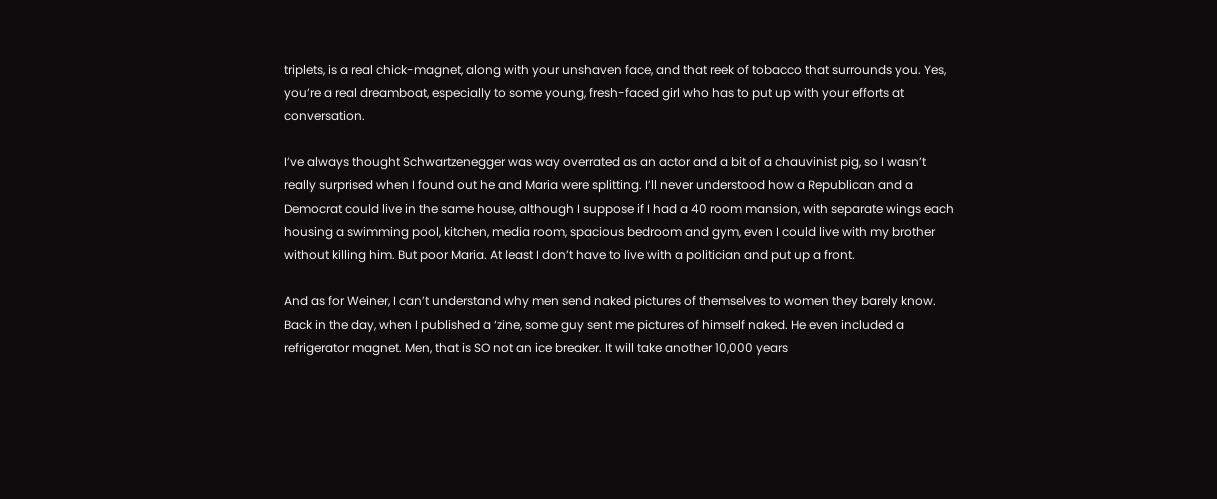triplets, is a real chick-magnet, along with your unshaven face, and that reek of tobacco that surrounds you. Yes, you’re a real dreamboat, especially to some young, fresh-faced girl who has to put up with your efforts at conversation.

I’ve always thought Schwartzenegger was way overrated as an actor and a bit of a chauvinist pig, so I wasn’t really surprised when I found out he and Maria were splitting. I’ll never understood how a Republican and a Democrat could live in the same house, although I suppose if I had a 40 room mansion, with separate wings each housing a swimming pool, kitchen, media room, spacious bedroom and gym, even I could live with my brother without killing him. But poor Maria. At least I don’t have to live with a politician and put up a front.

And as for Weiner, I can’t understand why men send naked pictures of themselves to women they barely know. Back in the day, when I published a ‘zine, some guy sent me pictures of himself naked. He even included a refrigerator magnet. Men, that is SO not an ice breaker. It will take another 10,000 years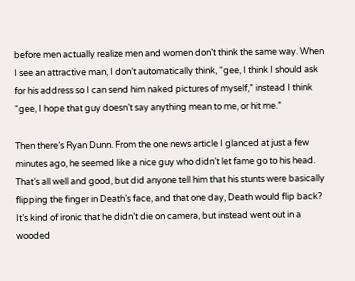before men actually realize men and women don’t think the same way. When I see an attractive man, I don’t automatically think, “gee, I think I should ask for his address so I can send him naked pictures of myself,” instead I think “gee, I hope that guy doesn’t say anything mean to me, or hit me.”

Then there’s Ryan Dunn. From the one news article I glanced at just a few minutes ago, he seemed like a nice guy who didn’t let fame go to his head. That’s all well and good, but did anyone tell him that his stunts were basically flipping the finger in Death’s face, and that one day, Death would flip back? It’s kind of ironic that he didn’t die on camera, but instead went out in a wooded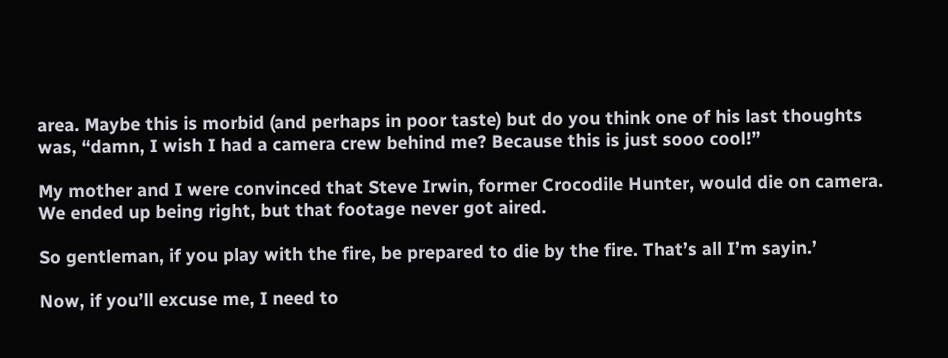area. Maybe this is morbid (and perhaps in poor taste) but do you think one of his last thoughts was, “damn, I wish I had a camera crew behind me? Because this is just sooo cool!”

My mother and I were convinced that Steve Irwin, former Crocodile Hunter, would die on camera. We ended up being right, but that footage never got aired.

So gentleman, if you play with the fire, be prepared to die by the fire. That’s all I’m sayin.’

Now, if you’ll excuse me, I need to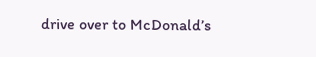drive over to McDonald’s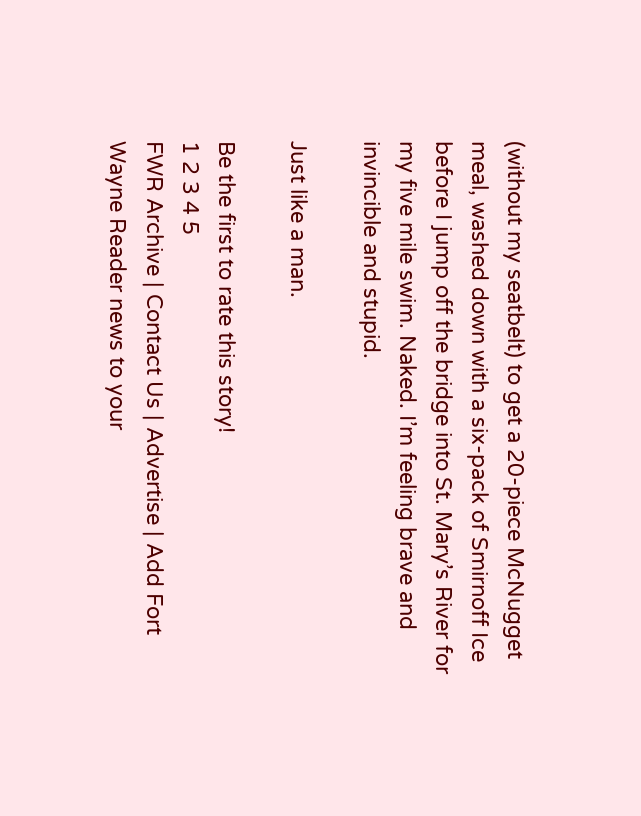(without my seatbelt) to get a 20-piece McNugget meal, washed down with a six-pack of Smirnoff Ice before I jump off the bridge into St. Mary’s River for my five mile swim. Naked. I’m feeling brave and invincible and stupid.

Just like a man.

Be the first to rate this story!
1 2 3 4 5
FWR Archive | Contact Us | Advertise | Add Fort Wayne Reader news to your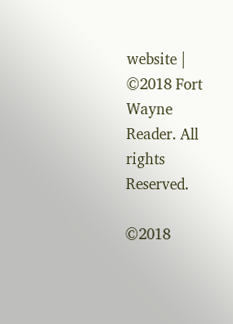website |
©2018 Fort Wayne Reader. All rights Reserved.

©2018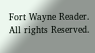Fort Wayne Reader. All rights Reserved.